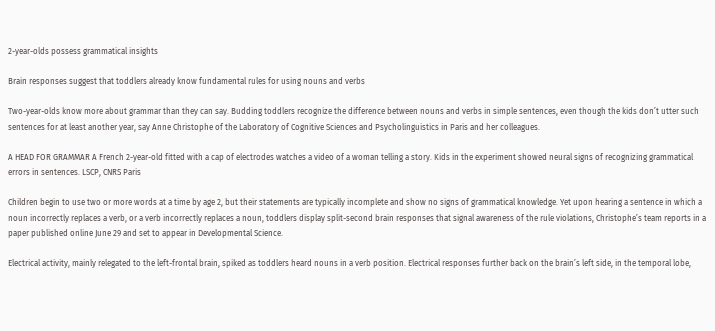2-year-olds possess grammatical insights

Brain responses suggest that toddlers already know fundamental rules for using nouns and verbs

Two-year-olds know more about grammar than they can say. Budding toddlers recognize the difference between nouns and verbs in simple sentences, even though the kids don’t utter such sentences for at least another year, say Anne Christophe of the Laboratory of Cognitive Sciences and Psycholinguistics in Paris and her colleagues.

A HEAD FOR GRAMMAR A French 2-year-old fitted with a cap of electrodes watches a video of a woman telling a story. Kids in the experiment showed neural signs of recognizing grammatical errors in sentences. LSCP, CNRS Paris

Children begin to use two or more words at a time by age 2, but their statements are typically incomplete and show no signs of grammatical knowledge. Yet upon hearing a sentence in which a noun incorrectly replaces a verb, or a verb incorrectly replaces a noun, toddlers display split-second brain responses that signal awareness of the rule violations, Christophe’s team reports in a paper published online June 29 and set to appear in Developmental Science.

Electrical activity, mainly relegated to the left-frontal brain, spiked as toddlers heard nouns in a verb position. Electrical responses further back on the brain’s left side, in the temporal lobe,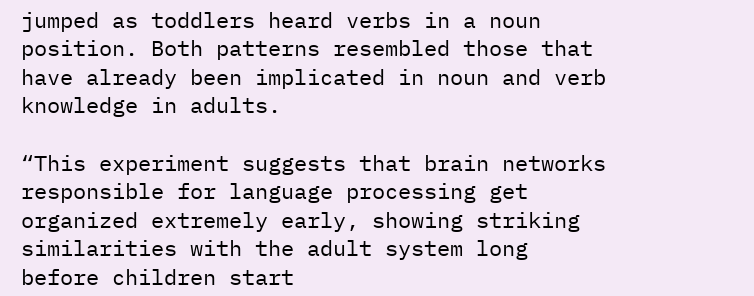jumped as toddlers heard verbs in a noun position. Both patterns resembled those that have already been implicated in noun and verb knowledge in adults.

“This experiment suggests that brain networks responsible for language processing get organized extremely early, showing striking similarities with the adult system long before children start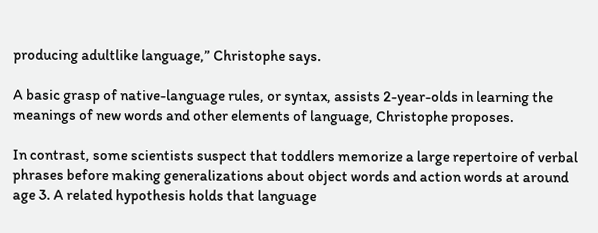producing adultlike language,” Christophe says.

A basic grasp of native-language rules, or syntax, assists 2-year-olds in learning the meanings of new words and other elements of language, Christophe proposes.

In contrast, some scientists suspect that toddlers memorize a large repertoire of verbal phrases before making generalizations about object words and action words at around age 3. A related hypothesis holds that language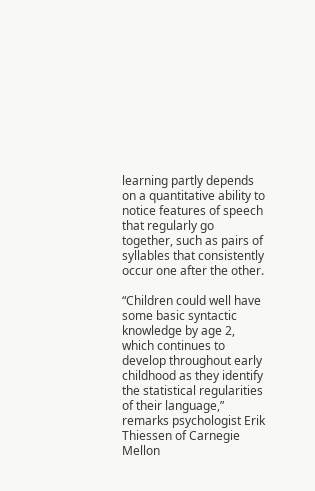learning partly depends on a quantitative ability to notice features of speech that regularly go together, such as pairs of syllables that consistently occur one after the other.

“Children could well have some basic syntactic knowledge by age 2, which continues to develop throughout early childhood as they identify the statistical regularities of their language,” remarks psychologist Erik Thiessen of Carnegie Mellon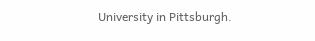University in Pittsburgh.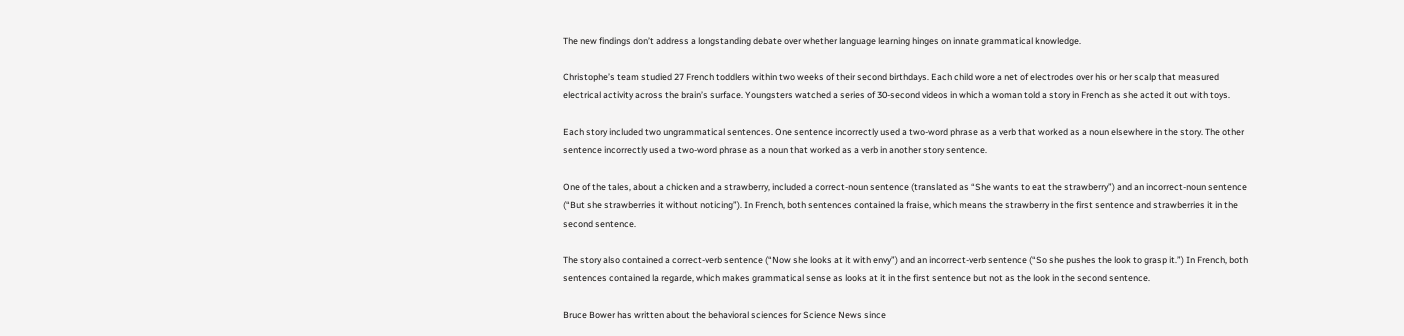The new findings don’t address a longstanding debate over whether language learning hinges on innate grammatical knowledge.

Christophe’s team studied 27 French toddlers within two weeks of their second birthdays. Each child wore a net of electrodes over his or her scalp that measured electrical activity across the brain’s surface. Youngsters watched a series of 30-second videos in which a woman told a story in French as she acted it out with toys.

Each story included two ungrammatical sentences. One sentence incorrectly used a two-word phrase as a verb that worked as a noun elsewhere in the story. The other sentence incorrectly used a two-word phrase as a noun that worked as a verb in another story sentence.

One of the tales, about a chicken and a strawberry, included a correct-noun sentence (translated as “She wants to eat the strawberry”) and an incorrect-noun sentence (“But she strawberries it without noticing”). In French, both sentences contained la fraise, which means the strawberry in the first sentence and strawberries it in the second sentence.

The story also contained a correct-verb sentence (“Now she looks at it with envy”) and an incorrect-verb sentence (“So she pushes the look to grasp it.”) In French, both sentences contained la regarde, which makes grammatical sense as looks at it in the first sentence but not as the look in the second sentence.

Bruce Bower has written about the behavioral sciences for Science News since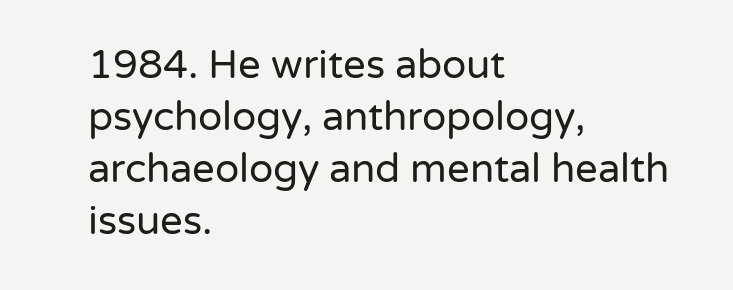1984. He writes about psychology, anthropology, archaeology and mental health issues.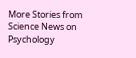More Stories from Science News on Psychology